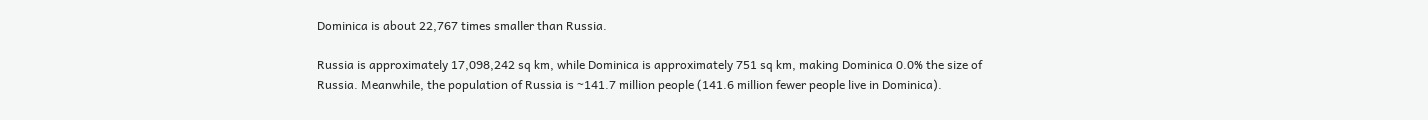Dominica is about 22,767 times smaller than Russia.

Russia is approximately 17,098,242 sq km, while Dominica is approximately 751 sq km, making Dominica 0.0% the size of Russia. Meanwhile, the population of Russia is ~141.7 million people (141.6 million fewer people live in Dominica).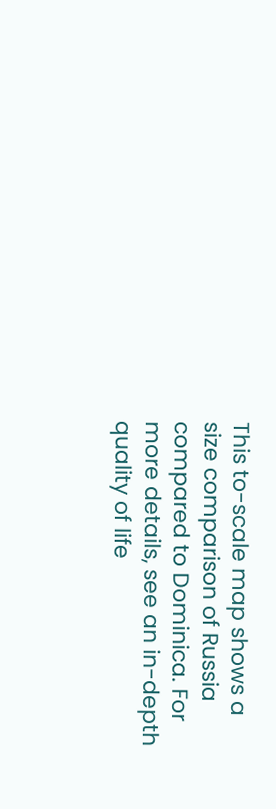This to-scale map shows a size comparison of Russia compared to Dominica. For more details, see an in-depth quality of life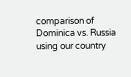comparison of Dominica vs. Russia using our country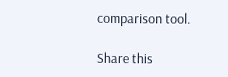comparison tool.

Share this